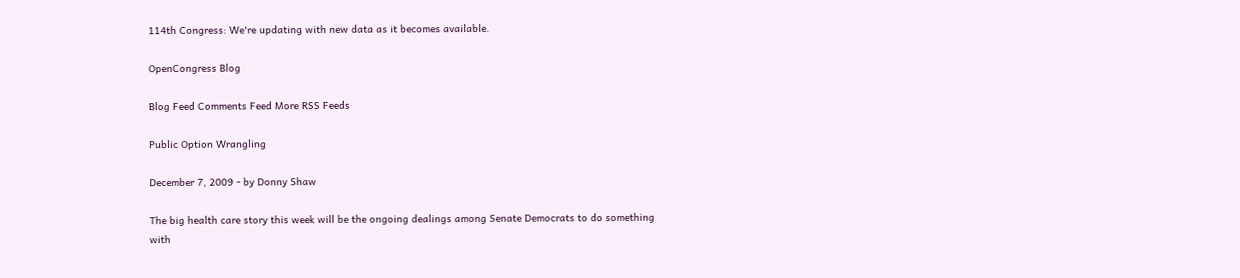114th Congress: We're updating with new data as it becomes available.

OpenCongress Blog

Blog Feed Comments Feed More RSS Feeds

Public Option Wrangling

December 7, 2009 - by Donny Shaw

The big health care story this week will be the ongoing dealings among Senate Democrats to do something with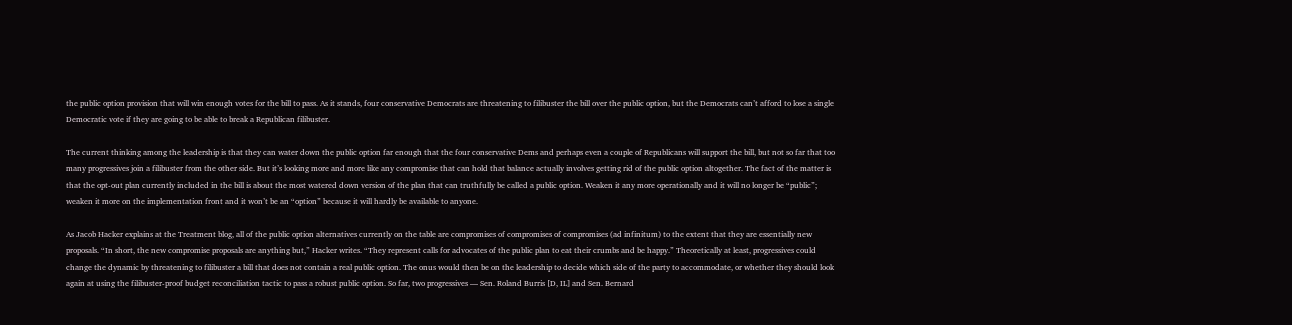the public option provision that will win enough votes for the bill to pass. As it stands, four conservative Democrats are threatening to filibuster the bill over the public option, but the Democrats can’t afford to lose a single Democratic vote if they are going to be able to break a Republican filibuster.

The current thinking among the leadership is that they can water down the public option far enough that the four conservative Dems and perhaps even a couple of Republicans will support the bill, but not so far that too many progressives join a filibuster from the other side. But it’s looking more and more like any compromise that can hold that balance actually involves getting rid of the public option altogether. The fact of the matter is that the opt-out plan currently included in the bill is about the most watered down version of the plan that can truthfully be called a public option. Weaken it any more operationally and it will no longer be “public”; weaken it more on the implementation front and it won’t be an “option” because it will hardly be available to anyone.

As Jacob Hacker explains at the Treatment blog, all of the public option alternatives currently on the table are compromises of compromises of compromises (ad infinitum) to the extent that they are essentially new proposals. “In short, the new compromise proposals are anything but,” Hacker writes. “They represent calls for advocates of the public plan to eat their crumbs and be happy.” Theoretically at least, progressives could change the dynamic by threatening to filibuster a bill that does not contain a real public option. The onus would then be on the leadership to decide which side of the party to accommodate, or whether they should look again at using the filibuster-proof budget reconciliation tactic to pass a robust public option. So far, two progressives — Sen. Roland Burris [D, IL] and Sen. Bernard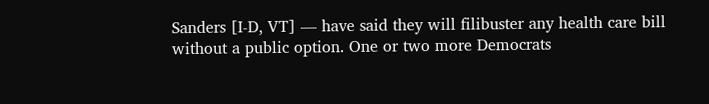Sanders [I-D, VT] — have said they will filibuster any health care bill without a public option. One or two more Democrats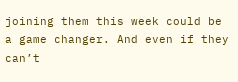joining them this week could be a game changer. And even if they can’t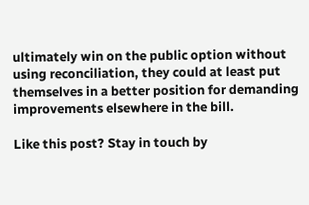ultimately win on the public option without using reconciliation, they could at least put themselves in a better position for demanding improvements elsewhere in the bill.

Like this post? Stay in touch by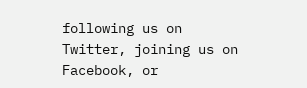following us on Twitter, joining us on Facebook, or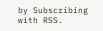by Subscribing with RSS.